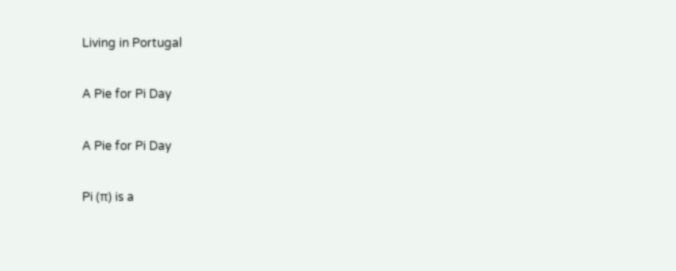Living in Portugal

A Pie for Pi Day

A Pie for Pi Day

Pi (π) is a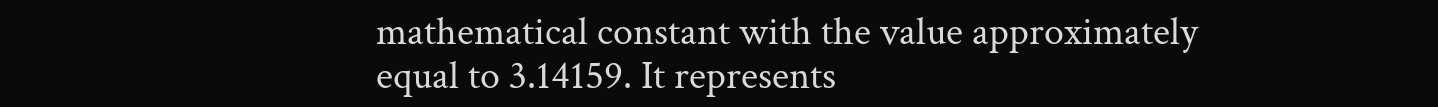mathematical constant with the value approximately equal to 3.14159. It represents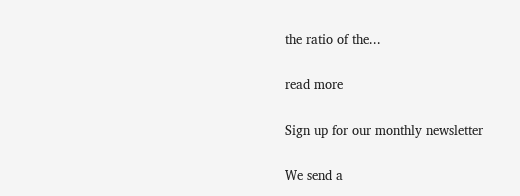the ratio of the...

read more

Sign up for our monthly newsletter

We send a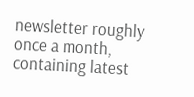newsletter roughly once a month, containing latest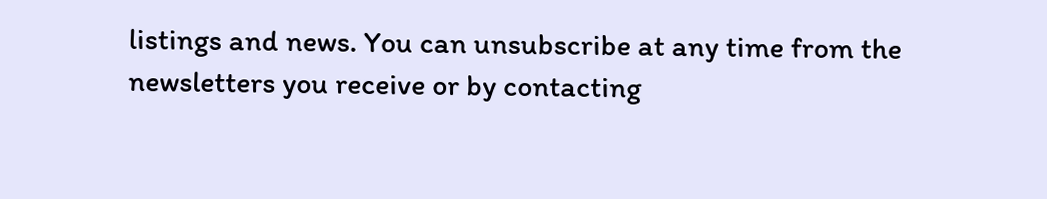listings and news. You can unsubscribe at any time from the newsletters you receive or by contacting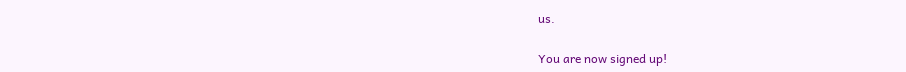us.

You are now signed up!